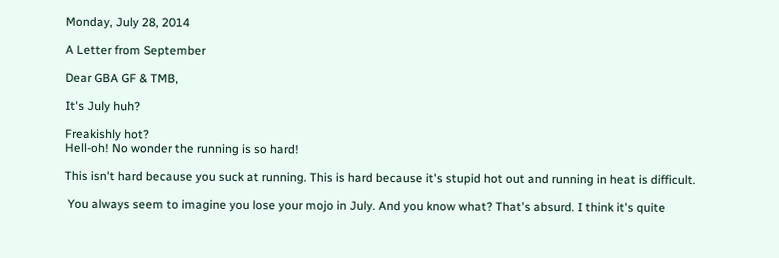Monday, July 28, 2014

A Letter from September

Dear GBA GF & TMB,

It's July huh?

Freakishly hot?
Hell-oh! No wonder the running is so hard!

This isn't hard because you suck at running. This is hard because it's stupid hot out and running in heat is difficult.

 You always seem to imagine you lose your mojo in July. And you know what? That's absurd. I think it's quite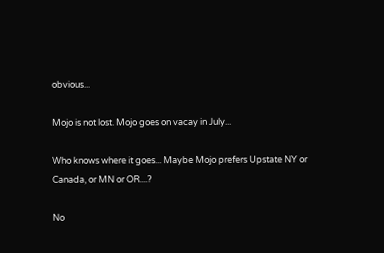obvious...

Mojo is not lost. Mojo goes on vacay in July...

Who knows where it goes... Maybe Mojo prefers Upstate NY or Canada, or MN or OR....?

No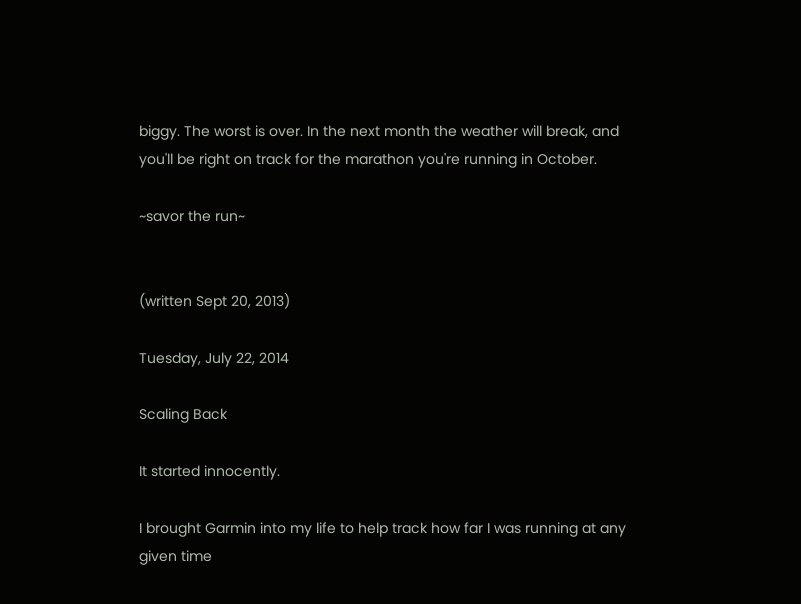biggy. The worst is over. In the next month the weather will break, and you'll be right on track for the marathon you're running in October.

~savor the run~


(written Sept 20, 2013)

Tuesday, July 22, 2014

Scaling Back

It started innocently.

I brought Garmin into my life to help track how far I was running at any given time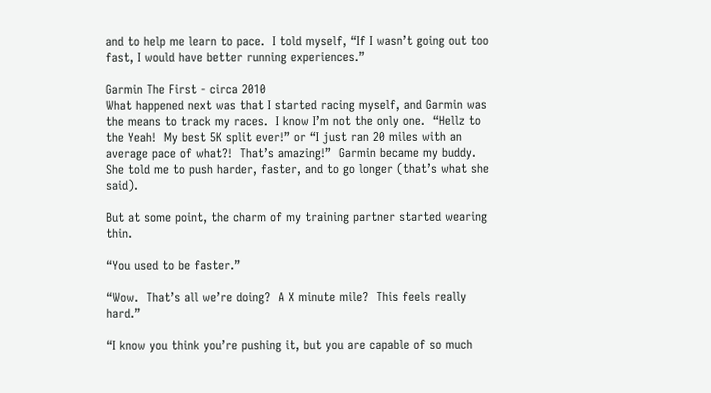and to help me learn to pace.  I told myself, “If I wasn’t going out too fast, I would have better running experiences.”

Garmin The First - circa 2010
What happened next was that I started racing myself, and Garmin was the means to track my races.  I know I’m not the only one.  “Hellz to the Yeah!  My best 5K split ever!” or “I just ran 20 miles with an average pace of what?!  That’s amazing!”  Garmin became my buddy.  She told me to push harder, faster, and to go longer (that’s what she said).

But at some point, the charm of my training partner started wearing thin.

“You used to be faster.”

“Wow.  That’s all we’re doing?  A X minute mile?  This feels really hard.”

“I know you think you’re pushing it, but you are capable of so much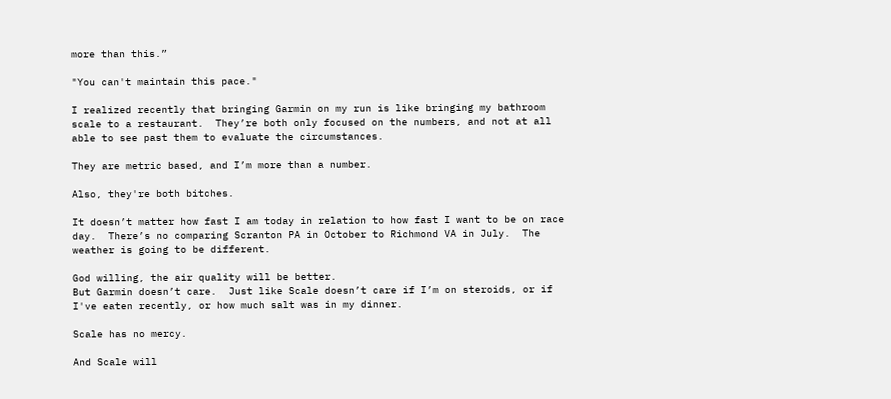more than this.”

"You can't maintain this pace."

I realized recently that bringing Garmin on my run is like bringing my bathroom scale to a restaurant.  They’re both only focused on the numbers, and not at all able to see past them to evaluate the circumstances.

They are metric based, and I’m more than a number.

Also, they're both bitches.

It doesn’t matter how fast I am today in relation to how fast I want to be on race day.  There’s no comparing Scranton PA in October to Richmond VA in July.  The weather is going to be different.

God willing, the air quality will be better.
But Garmin doesn’t care.  Just like Scale doesn’t care if I’m on steroids, or if I've eaten recently, or how much salt was in my dinner.

Scale has no mercy.

And Scale will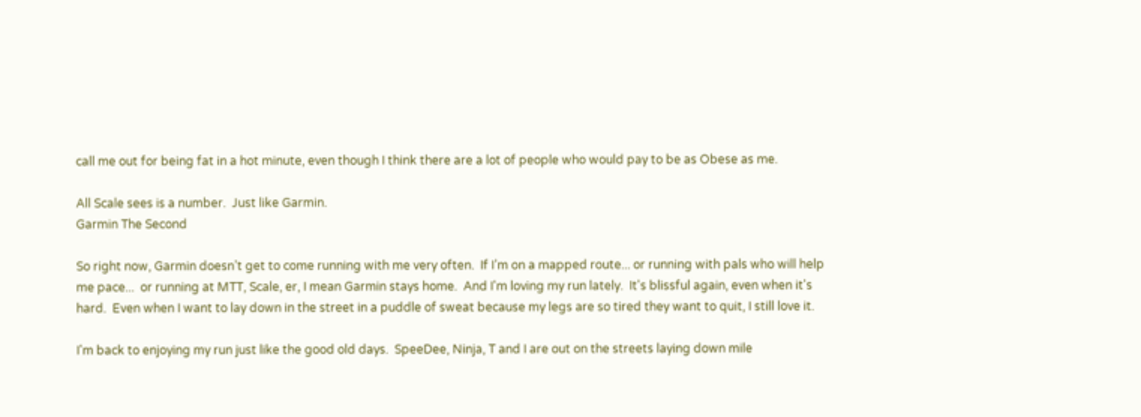call me out for being fat in a hot minute, even though I think there are a lot of people who would pay to be as Obese as me.

All Scale sees is a number.  Just like Garmin.
Garmin The Second

So right now, Garmin doesn’t get to come running with me very often.  If I’m on a mapped route... or running with pals who will help me pace...  or running at MTT, Scale, er, I mean Garmin stays home.  And I'm loving my run lately.  It's blissful again, even when it's hard.  Even when I want to lay down in the street in a puddle of sweat because my legs are so tired they want to quit, I still love it.

I'm back to enjoying my run just like the good old days.  SpeeDee, Ninja, T and I are out on the streets laying down mile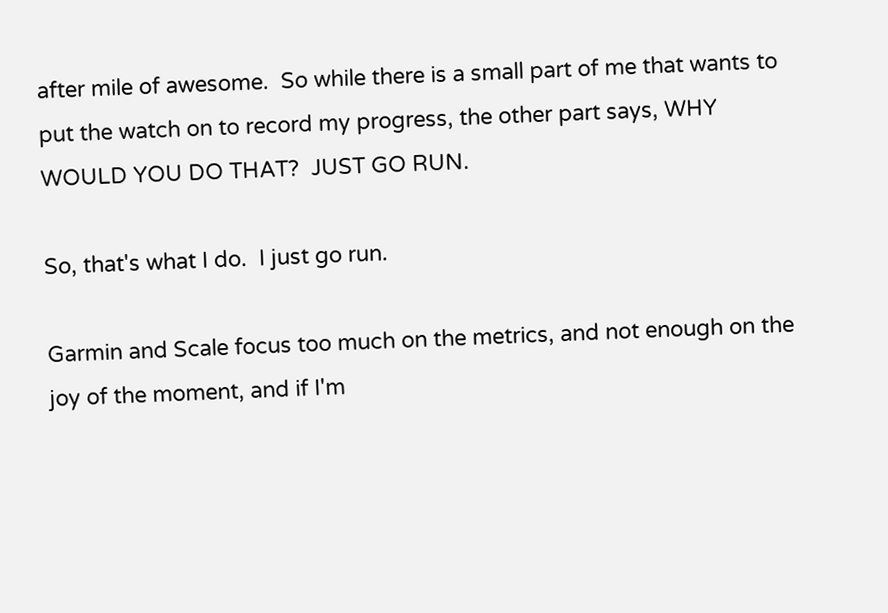after mile of awesome.  So while there is a small part of me that wants to put the watch on to record my progress, the other part says, WHY WOULD YOU DO THAT?  JUST GO RUN.

So, that's what I do.  I just go run.

Garmin and Scale focus too much on the metrics, and not enough on the joy of the moment, and if I'm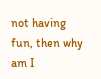not having fun, then why am I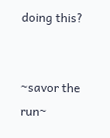doing this?


~savor the run~